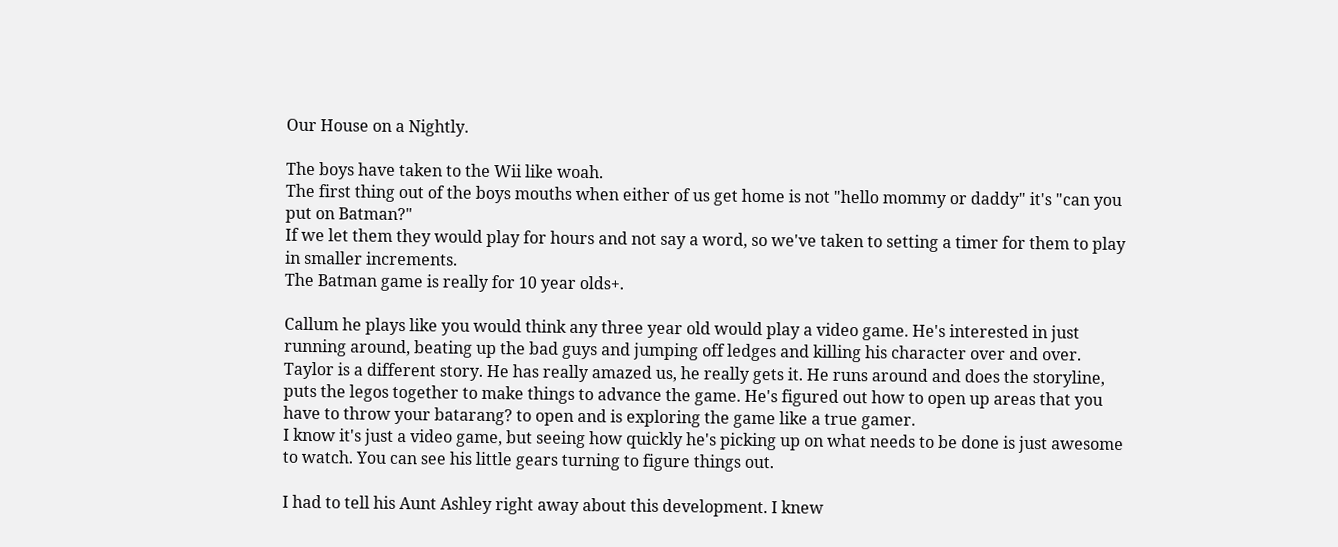Our House on a Nightly.

The boys have taken to the Wii like woah.
The first thing out of the boys mouths when either of us get home is not "hello mommy or daddy" it's "can you put on Batman?"
If we let them they would play for hours and not say a word, so we've taken to setting a timer for them to play in smaller increments.
The Batman game is really for 10 year olds+.

Callum he plays like you would think any three year old would play a video game. He's interested in just running around, beating up the bad guys and jumping off ledges and killing his character over and over.
Taylor is a different story. He has really amazed us, he really gets it. He runs around and does the storyline, puts the legos together to make things to advance the game. He's figured out how to open up areas that you have to throw your batarang? to open and is exploring the game like a true gamer.
I know it's just a video game, but seeing how quickly he's picking up on what needs to be done is just awesome to watch. You can see his little gears turning to figure things out.

I had to tell his Aunt Ashley right away about this development. I knew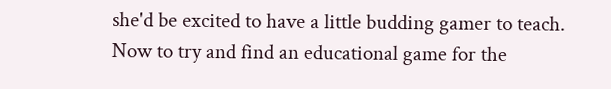she'd be excited to have a little budding gamer to teach.
Now to try and find an educational game for the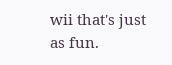wii that's just as fun.